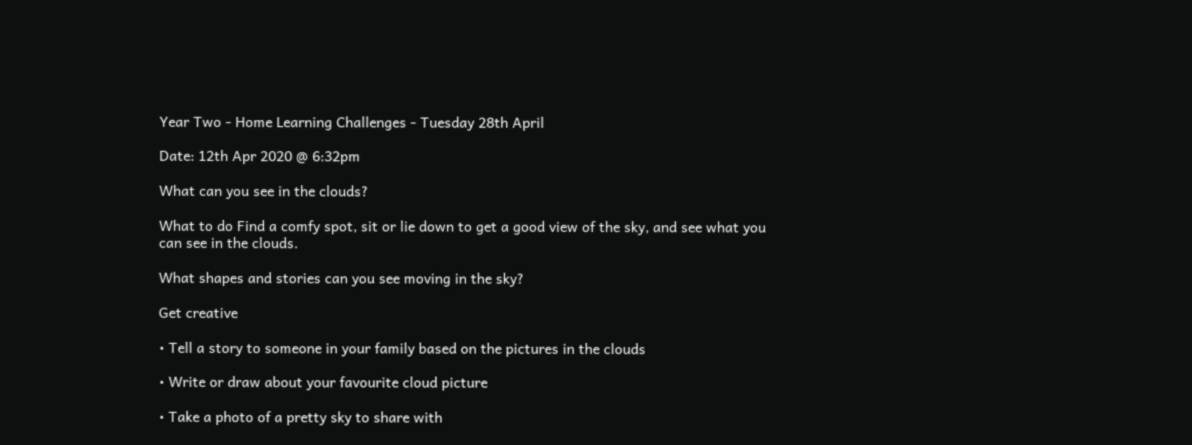Year Two - Home Learning Challenges - Tuesday 28th April

Date: 12th Apr 2020 @ 6:32pm

What can you see in the clouds?

What to do Find a comfy spot, sit or lie down to get a good view of the sky, and see what you can see in the clouds.

What shapes and stories can you see moving in the sky?

Get creative

• Tell a story to someone in your family based on the pictures in the clouds

• Write or draw about your favourite cloud picture

• Take a photo of a pretty sky to share with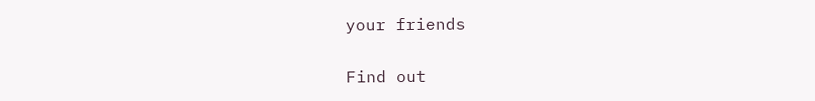your friends


Find out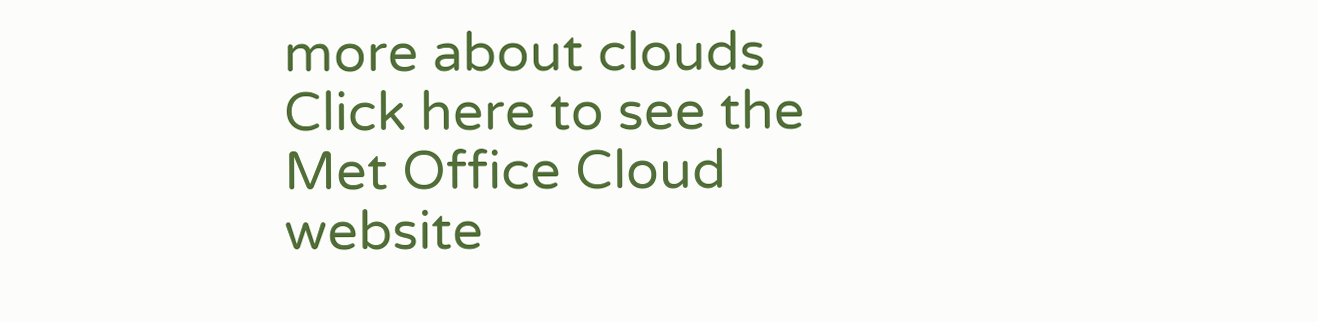more about clouds Click here to see the Met Office Cloud website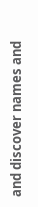and discover names and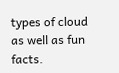types of cloud as well as fun facts.